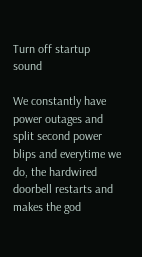Turn off startup sound

We constantly have power outages and split second power blips and everytime we do, the hardwired doorbell restarts and makes the god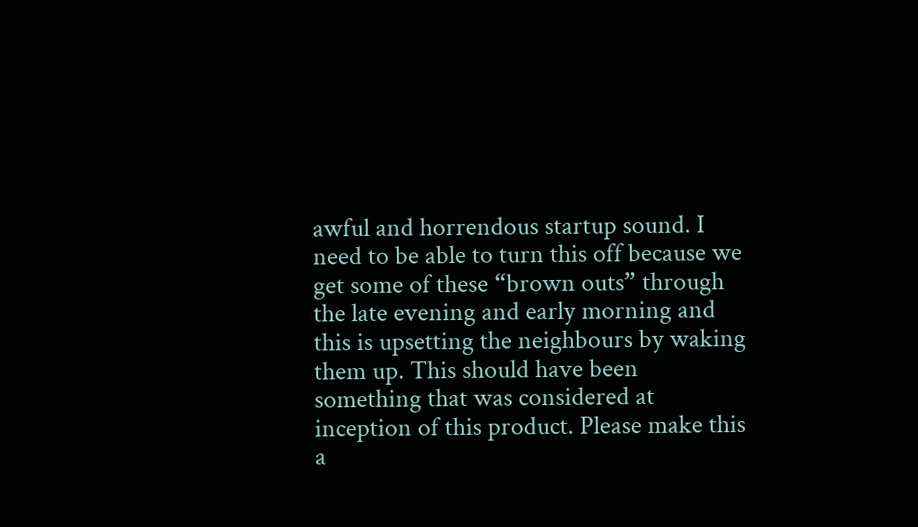awful and horrendous startup sound. I need to be able to turn this off because we get some of these “brown outs” through the late evening and early morning and this is upsetting the neighbours by waking them up. This should have been something that was considered at inception of this product. Please make this a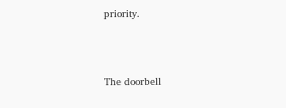priority.



The doorbell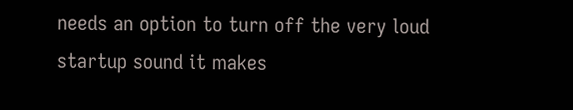needs an option to turn off the very loud startup sound it makes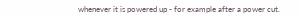whenever it is powered up - for example after a power cut.